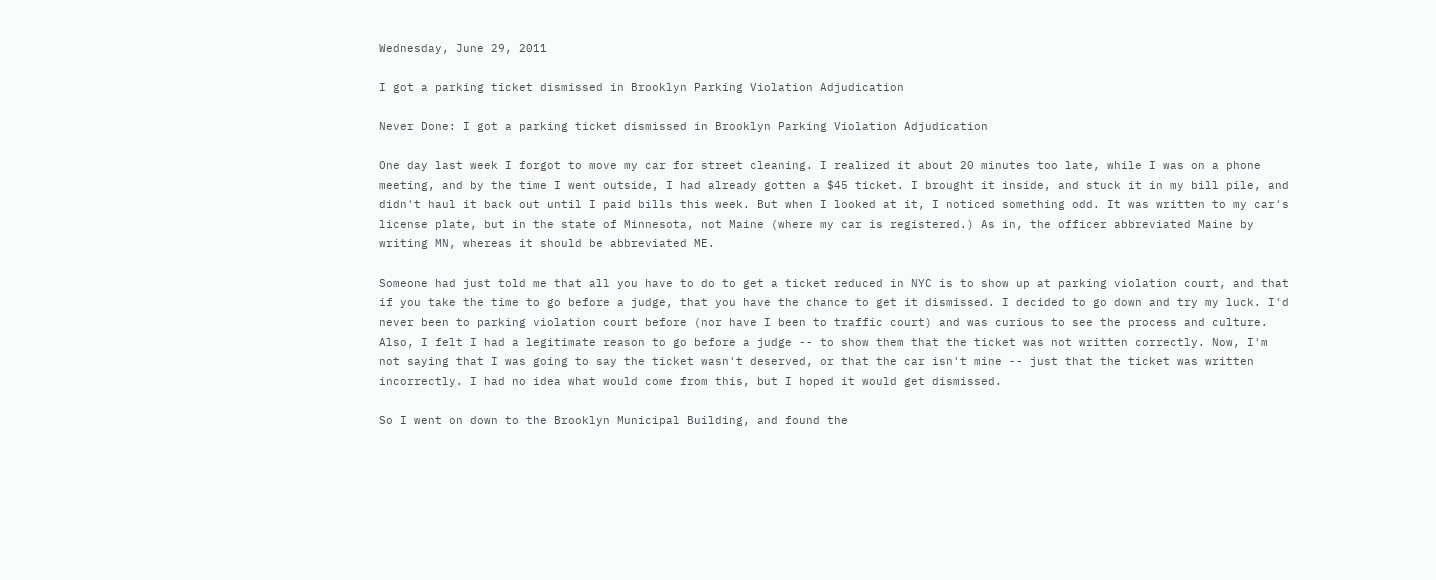Wednesday, June 29, 2011

I got a parking ticket dismissed in Brooklyn Parking Violation Adjudication

Never Done: I got a parking ticket dismissed in Brooklyn Parking Violation Adjudication

One day last week I forgot to move my car for street cleaning. I realized it about 20 minutes too late, while I was on a phone meeting, and by the time I went outside, I had already gotten a $45 ticket. I brought it inside, and stuck it in my bill pile, and didn't haul it back out until I paid bills this week. But when I looked at it, I noticed something odd. It was written to my car's license plate, but in the state of Minnesota, not Maine (where my car is registered.) As in, the officer abbreviated Maine by writing MN, whereas it should be abbreviated ME.

Someone had just told me that all you have to do to get a ticket reduced in NYC is to show up at parking violation court, and that if you take the time to go before a judge, that you have the chance to get it dismissed. I decided to go down and try my luck. I'd never been to parking violation court before (nor have I been to traffic court) and was curious to see the process and culture. Also, I felt I had a legitimate reason to go before a judge -- to show them that the ticket was not written correctly. Now, I'm not saying that I was going to say the ticket wasn't deserved, or that the car isn't mine -- just that the ticket was written incorrectly. I had no idea what would come from this, but I hoped it would get dismissed.

So I went on down to the Brooklyn Municipal Building, and found the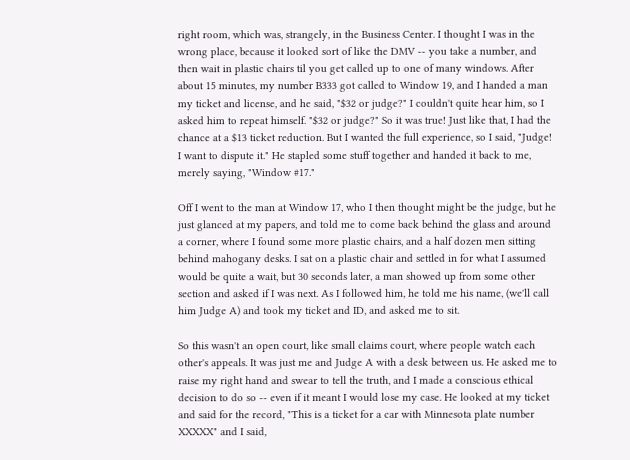right room, which was, strangely, in the Business Center. I thought I was in the wrong place, because it looked sort of like the DMV -- you take a number, and then wait in plastic chairs til you get called up to one of many windows. After about 15 minutes, my number B333 got called to Window 19, and I handed a man my ticket and license, and he said, "$32 or judge?" I couldn't quite hear him, so I asked him to repeat himself. "$32 or judge?" So it was true! Just like that, I had the chance at a $13 ticket reduction. But I wanted the full experience, so I said, "Judge! I want to dispute it." He stapled some stuff together and handed it back to me, merely saying, "Window #17."

Off I went to the man at Window 17, who I then thought might be the judge, but he just glanced at my papers, and told me to come back behind the glass and around a corner, where I found some more plastic chairs, and a half dozen men sitting behind mahogany desks. I sat on a plastic chair and settled in for what I assumed would be quite a wait, but 30 seconds later, a man showed up from some other section and asked if I was next. As I followed him, he told me his name, (we'll call him Judge A) and took my ticket and ID, and asked me to sit.

So this wasn't an open court, like small claims court, where people watch each other's appeals. It was just me and Judge A with a desk between us. He asked me to raise my right hand and swear to tell the truth, and I made a conscious ethical decision to do so -- even if it meant I would lose my case. He looked at my ticket and said for the record, "This is a ticket for a car with Minnesota plate number XXXXX" and I said,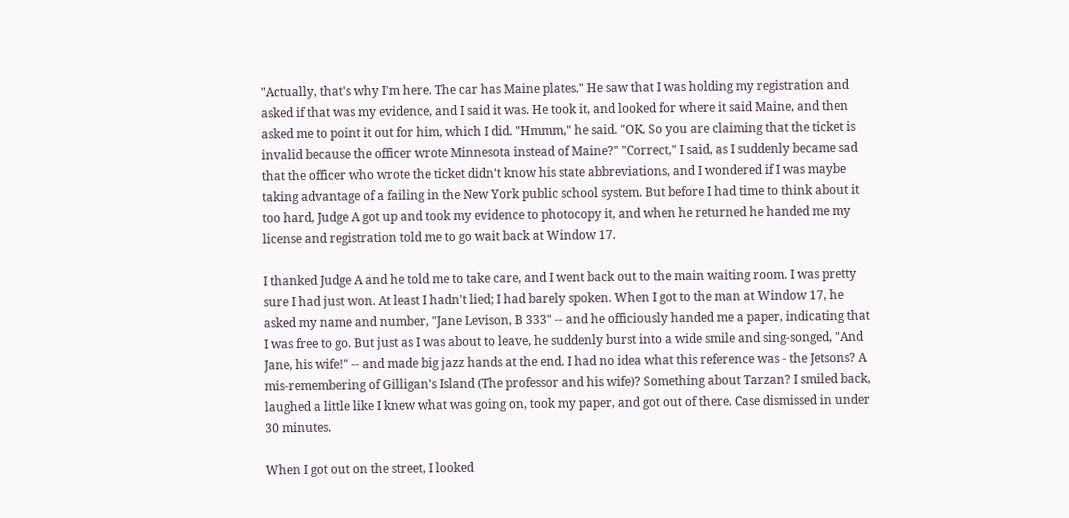"Actually, that's why I'm here. The car has Maine plates." He saw that I was holding my registration and asked if that was my evidence, and I said it was. He took it, and looked for where it said Maine, and then asked me to point it out for him, which I did. "Hmmm," he said. "OK. So you are claiming that the ticket is invalid because the officer wrote Minnesota instead of Maine?" "Correct," I said, as I suddenly became sad that the officer who wrote the ticket didn't know his state abbreviations, and I wondered if I was maybe taking advantage of a failing in the New York public school system. But before I had time to think about it too hard, Judge A got up and took my evidence to photocopy it, and when he returned he handed me my license and registration told me to go wait back at Window 17.

I thanked Judge A and he told me to take care, and I went back out to the main waiting room. I was pretty sure I had just won. At least I hadn't lied; I had barely spoken. When I got to the man at Window 17, he asked my name and number, "Jane Levison, B 333" -- and he officiously handed me a paper, indicating that I was free to go. But just as I was about to leave, he suddenly burst into a wide smile and sing-songed, "And Jane, his wife!" -- and made big jazz hands at the end. I had no idea what this reference was - the Jetsons? A mis-remembering of Gilligan's Island (The professor and his wife)? Something about Tarzan? I smiled back, laughed a little like I knew what was going on, took my paper, and got out of there. Case dismissed in under 30 minutes.

When I got out on the street, I looked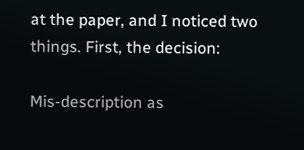at the paper, and I noticed two things. First, the decision:

Mis-description as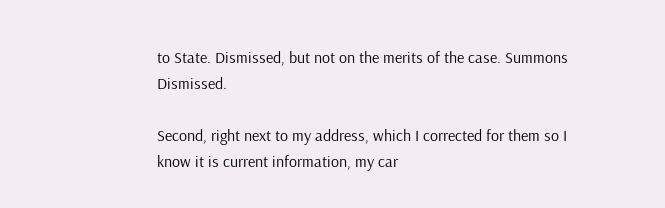to State. Dismissed, but not on the merits of the case. Summons Dismissed.

Second, right next to my address, which I corrected for them so I know it is current information, my car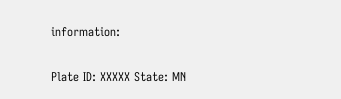information:

Plate ID: XXXXX State: MN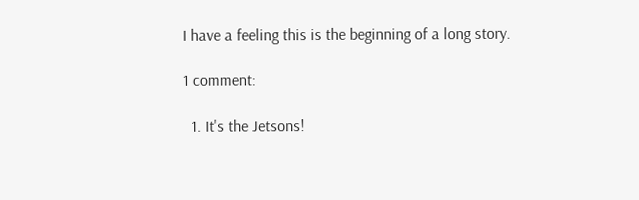I have a feeling this is the beginning of a long story.

1 comment:

  1. It's the Jetsons!